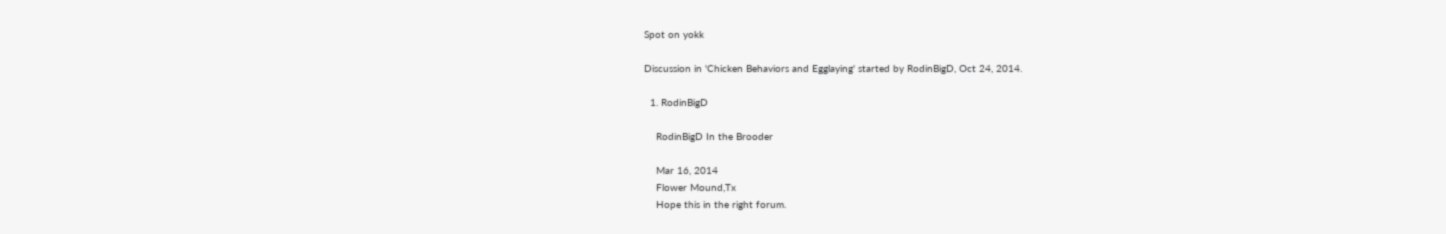Spot on yokk

Discussion in 'Chicken Behaviors and Egglaying' started by RodinBigD, Oct 24, 2014.

  1. RodinBigD

    RodinBigD In the Brooder

    Mar 16, 2014
    Flower Mound,Tx
    Hope this in the right forum.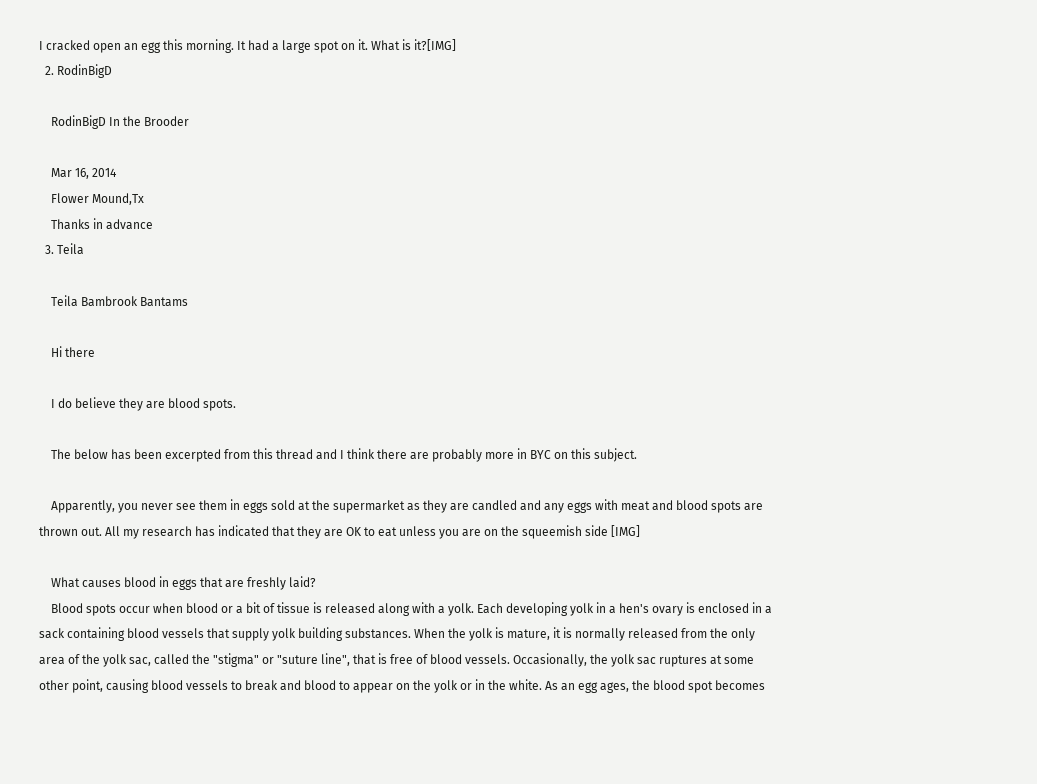I cracked open an egg this morning. It had a large spot on it. What is it?[IMG]
  2. RodinBigD

    RodinBigD In the Brooder

    Mar 16, 2014
    Flower Mound,Tx
    Thanks in advance
  3. Teila

    Teila Bambrook Bantams

    Hi there

    I do believe they are blood spots.

    The below has been excerpted from this thread and I think there are probably more in BYC on this subject.

    Apparently, you never see them in eggs sold at the supermarket as they are candled and any eggs with meat and blood spots are thrown out. All my research has indicated that they are OK to eat unless you are on the squeemish side [IMG]

    What causes blood in eggs that are freshly laid?
    Blood spots occur when blood or a bit of tissue is released along with a yolk. Each developing yolk in a hen's ovary is enclosed in a sack containing blood vessels that supply yolk building substances. When the yolk is mature, it is normally released from the only area of the yolk sac, called the "stigma" or "suture line", that is free of blood vessels. Occasionally, the yolk sac ruptures at some other point, causing blood vessels to break and blood to appear on the yolk or in the white. As an egg ages, the blood spot becomes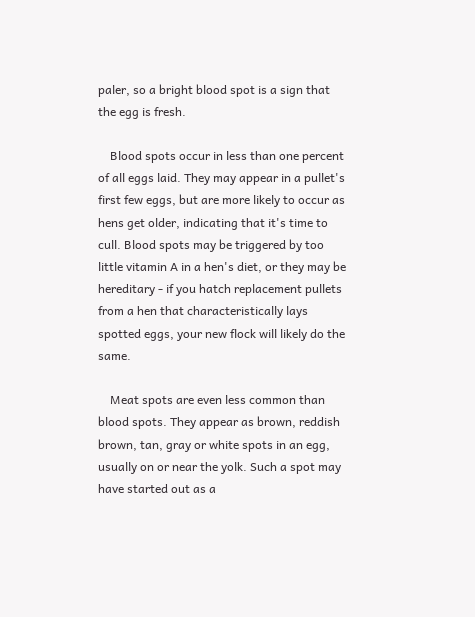paler, so a bright blood spot is a sign that the egg is fresh.

    Blood spots occur in less than one percent of all eggs laid. They may appear in a pullet's first few eggs, but are more likely to occur as hens get older, indicating that it's time to cull. Blood spots may be triggered by too little vitamin A in a hen's diet, or they may be hereditary - if you hatch replacement pullets from a hen that characteristically lays spotted eggs, your new flock will likely do the same.

    Meat spots are even less common than blood spots. They appear as brown, reddish brown, tan, gray or white spots in an egg, usually on or near the yolk. Such a spot may have started out as a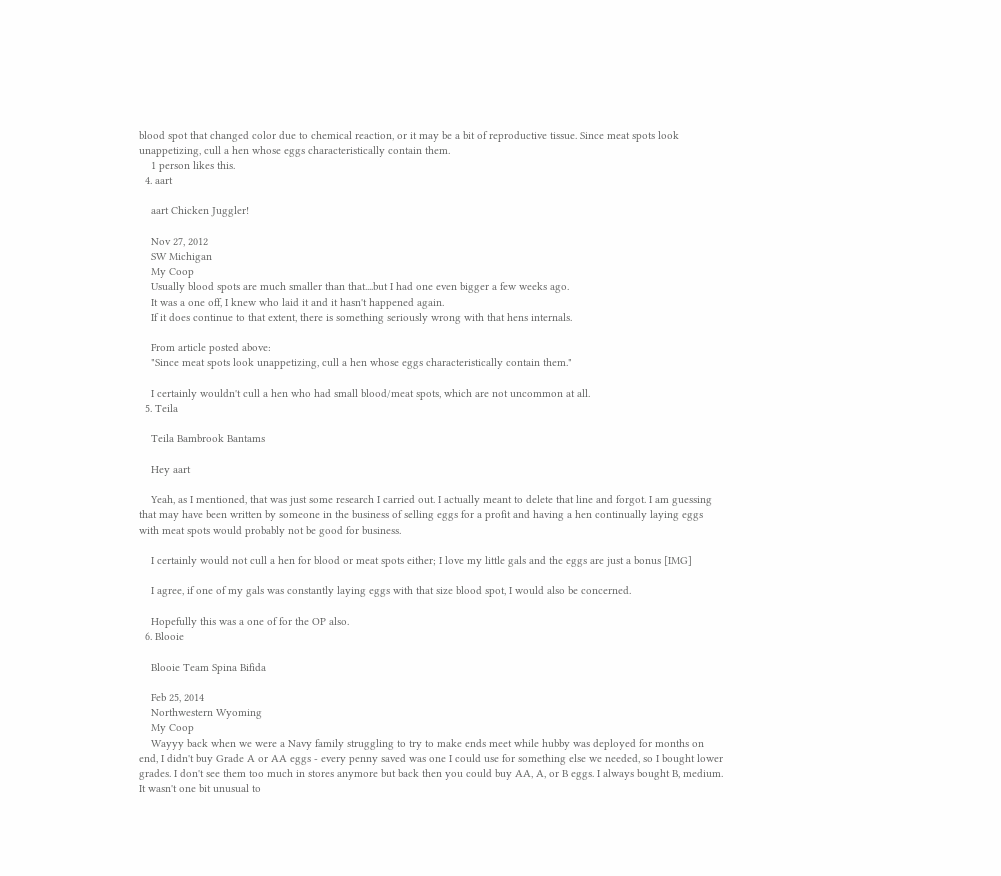blood spot that changed color due to chemical reaction, or it may be a bit of reproductive tissue. Since meat spots look unappetizing, cull a hen whose eggs characteristically contain them.
    1 person likes this.
  4. aart

    aart Chicken Juggler!

    Nov 27, 2012
    SW Michigan
    My Coop
    Usually blood spots are much smaller than that....but I had one even bigger a few weeks ago.
    It was a one off, I knew who laid it and it hasn't happened again.
    If it does continue to that extent, there is something seriously wrong with that hens internals.

    From article posted above:
    "Since meat spots look unappetizing, cull a hen whose eggs characteristically contain them."

    I certainly wouldn't cull a hen who had small blood/meat spots, which are not uncommon at all.
  5. Teila

    Teila Bambrook Bantams

    Hey aart

    Yeah, as I mentioned, that was just some research I carried out. I actually meant to delete that line and forgot. I am guessing that may have been written by someone in the business of selling eggs for a profit and having a hen continually laying eggs with meat spots would probably not be good for business.

    I certainly would not cull a hen for blood or meat spots either; I love my little gals and the eggs are just a bonus [IMG]

    I agree, if one of my gals was constantly laying eggs with that size blood spot, I would also be concerned.

    Hopefully this was a one of for the OP also.
  6. Blooie

    Blooie Team Spina Bifida

    Feb 25, 2014
    Northwestern Wyoming
    My Coop
    Wayyy back when we were a Navy family struggling to try to make ends meet while hubby was deployed for months on end, I didn't buy Grade A or AA eggs - every penny saved was one I could use for something else we needed, so I bought lower grades. I don't see them too much in stores anymore but back then you could buy AA, A, or B eggs. I always bought B, medium. It wasn't one bit unusual to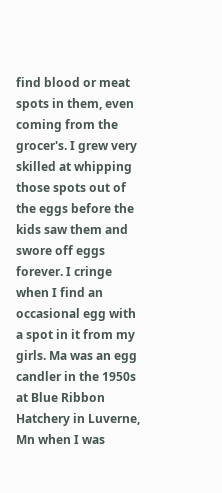find blood or meat spots in them, even coming from the grocer's. I grew very skilled at whipping those spots out of the eggs before the kids saw them and swore off eggs forever. I cringe when I find an occasional egg with a spot in it from my girls. Ma was an egg candler in the 1950s at Blue Ribbon Hatchery in Luverne, Mn when I was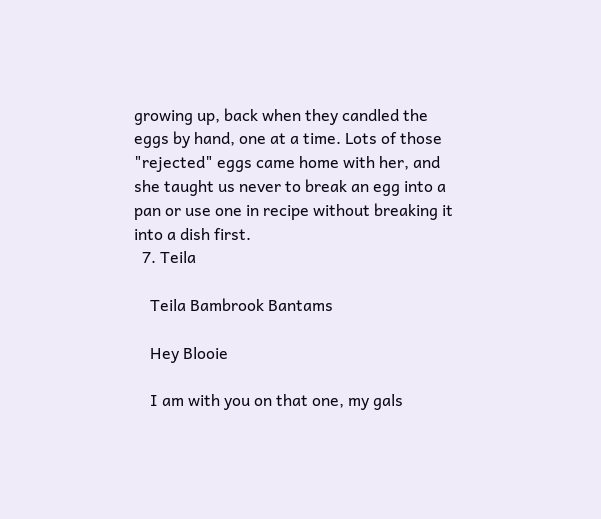growing up, back when they candled the eggs by hand, one at a time. Lots of those "rejected" eggs came home with her, and she taught us never to break an egg into a pan or use one in recipe without breaking it into a dish first.
  7. Teila

    Teila Bambrook Bantams

    Hey Blooie

    I am with you on that one, my gals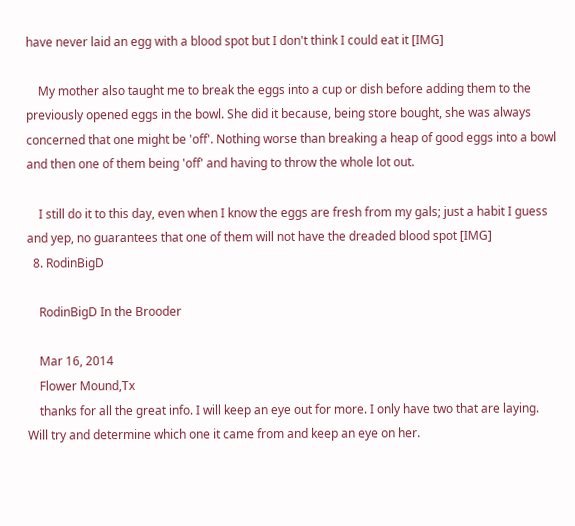have never laid an egg with a blood spot but I don't think I could eat it [IMG]

    My mother also taught me to break the eggs into a cup or dish before adding them to the previously opened eggs in the bowl. She did it because, being store bought, she was always concerned that one might be 'off'. Nothing worse than breaking a heap of good eggs into a bowl and then one of them being 'off' and having to throw the whole lot out.

    I still do it to this day, even when I know the eggs are fresh from my gals; just a habit I guess and yep, no guarantees that one of them will not have the dreaded blood spot [IMG]
  8. RodinBigD

    RodinBigD In the Brooder

    Mar 16, 2014
    Flower Mound,Tx
    thanks for all the great info. I will keep an eye out for more. I only have two that are laying. Will try and determine which one it came from and keep an eye on her.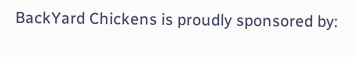BackYard Chickens is proudly sponsored by: